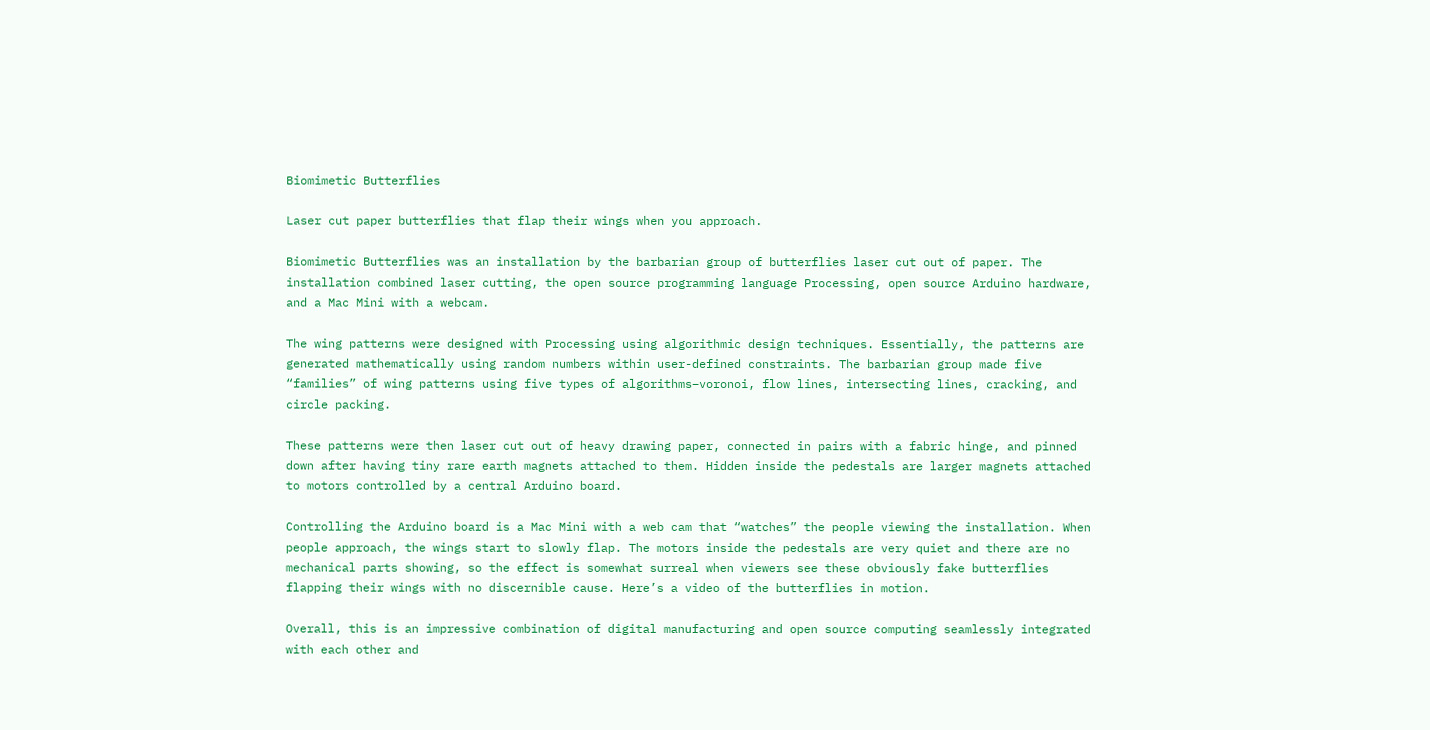Biomimetic Butterflies

Laser cut paper butterflies that flap their wings when you approach.

Biomimetic Butterflies was an installation by the barbarian group of butterflies laser cut out of paper. The installation combined laser cutting, the open source programming language Processing, open source Arduino hardware, and a Mac Mini with a webcam.

The wing patterns were designed with Processing using algorithmic design techniques. Essentially, the patterns are generated mathematically using random numbers within user-defined constraints. The barbarian group made five “families” of wing patterns using five types of algorithms–voronoi, flow lines, intersecting lines, cracking, and circle packing.

These patterns were then laser cut out of heavy drawing paper, connected in pairs with a fabric hinge, and pinned down after having tiny rare earth magnets attached to them. Hidden inside the pedestals are larger magnets attached to motors controlled by a central Arduino board.

Controlling the Arduino board is a Mac Mini with a web cam that “watches” the people viewing the installation. When people approach, the wings start to slowly flap. The motors inside the pedestals are very quiet and there are no mechanical parts showing, so the effect is somewhat surreal when viewers see these obviously fake butterflies flapping their wings with no discernible cause. Here’s a video of the butterflies in motion.

Overall, this is an impressive combination of digital manufacturing and open source computing seamlessly integrated with each other and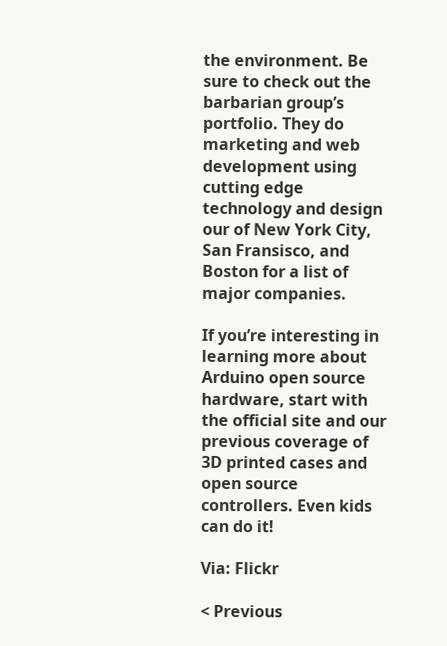the environment. Be sure to check out the barbarian group’s portfolio. They do marketing and web development using cutting edge technology and design our of New York City, San Fransisco, and Boston for a list of major companies.

If you’re interesting in learning more about Arduino open source hardware, start with the official site and our previous coverage of 3D printed cases and open source controllers. Even kids can do it!

Via: Flickr

< Previous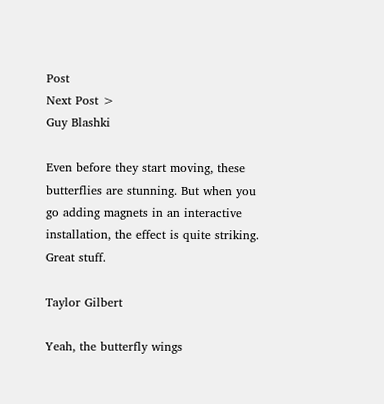Post
Next Post >
Guy Blashki

Even before they start moving, these butterflies are stunning. But when you go adding magnets in an interactive installation, the effect is quite striking.
Great stuff.

Taylor Gilbert

Yeah, the butterfly wings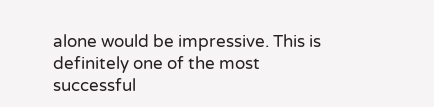alone would be impressive. This is definitely one of the most successful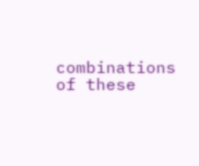combinations of these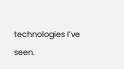technologies I’ve seen.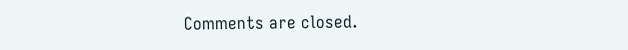Comments are closed.